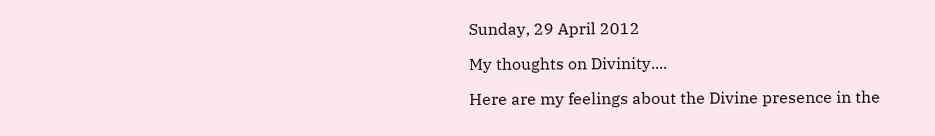Sunday, 29 April 2012

My thoughts on Divinity....

Here are my feelings about the Divine presence in the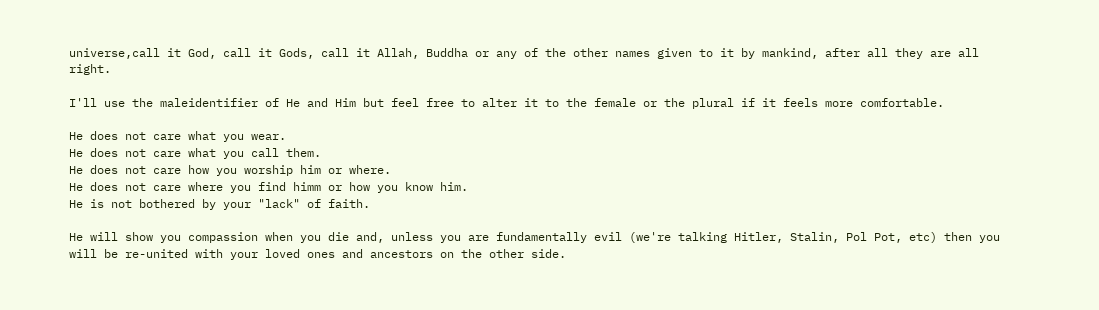universe,call it God, call it Gods, call it Allah, Buddha or any of the other names given to it by mankind, after all they are all right.

I'll use the maleidentifier of He and Him but feel free to alter it to the female or the plural if it feels more comfortable.

He does not care what you wear.
He does not care what you call them.
He does not care how you worship him or where.
He does not care where you find himm or how you know him.
He is not bothered by your "lack" of faith.

He will show you compassion when you die and, unless you are fundamentally evil (we're talking Hitler, Stalin, Pol Pot, etc) then you will be re-united with your loved ones and ancestors on the other side.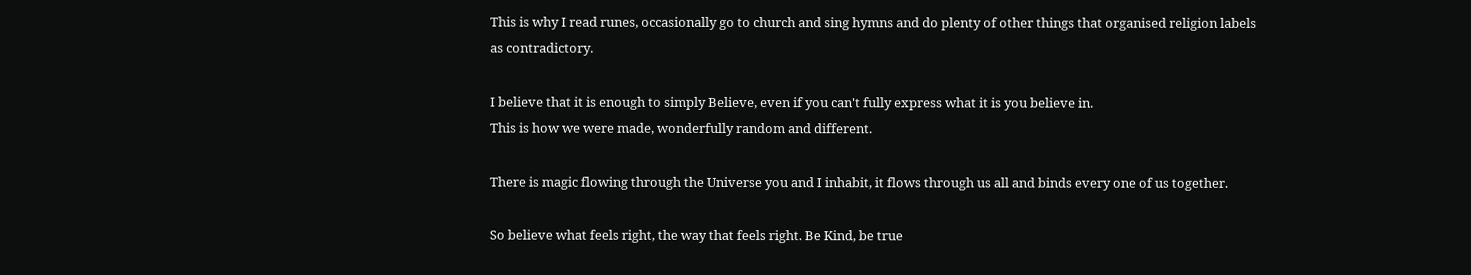This is why I read runes, occasionally go to church and sing hymns and do plenty of other things that organised religion labels as contradictory.

I believe that it is enough to simply Believe, even if you can't fully express what it is you believe in.
This is how we were made, wonderfully random and different.

There is magic flowing through the Universe you and I inhabit, it flows through us all and binds every one of us together.

So believe what feels right, the way that feels right. Be Kind, be true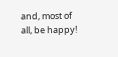and, most of all, be happy!